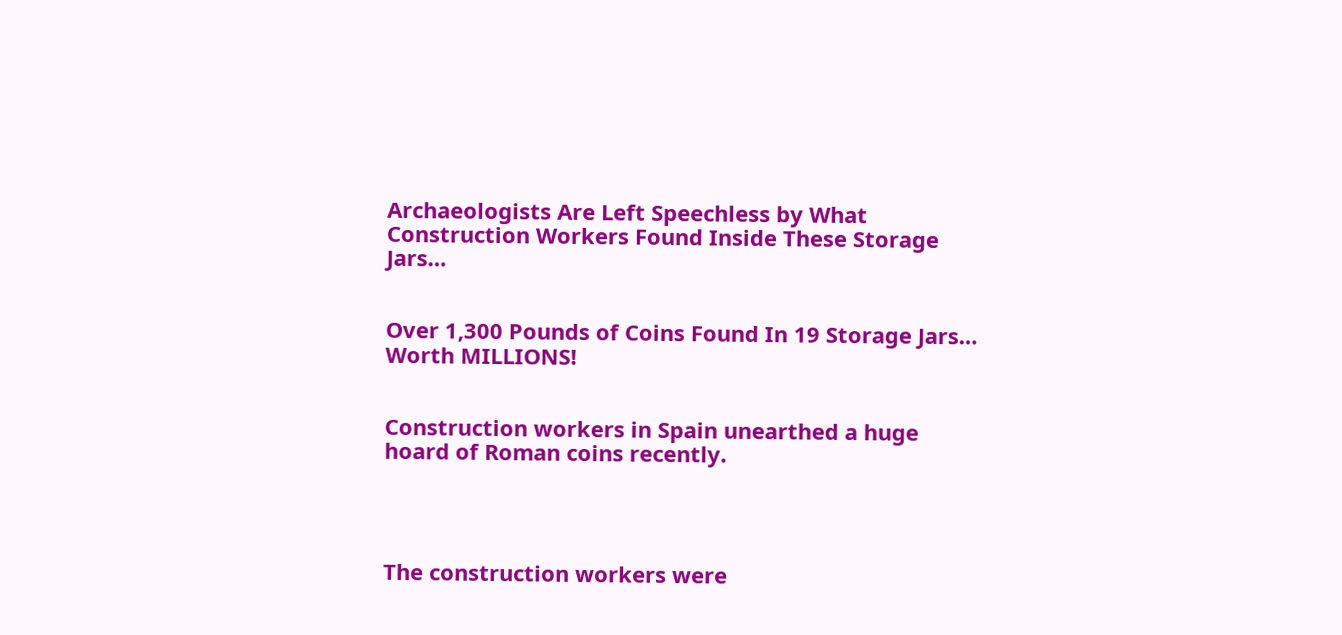Archaeologists Are Left Speechless by What Construction Workers Found Inside These Storage Jars…


Over 1,300 Pounds of Coins Found In 19 Storage Jars… Worth MILLIONS!


Construction workers in Spain unearthed a huge hoard of Roman coins recently.




The construction workers were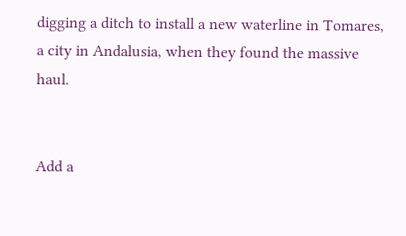digging a ditch to install a new waterline in Tomares, a city in Andalusia, when they found the massive haul.


Add a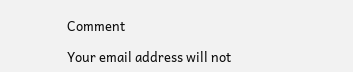Comment

Your email address will not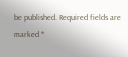be published. Required fields are marked *